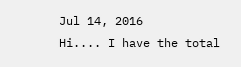Jul 14, 2016
Hi.... I have the total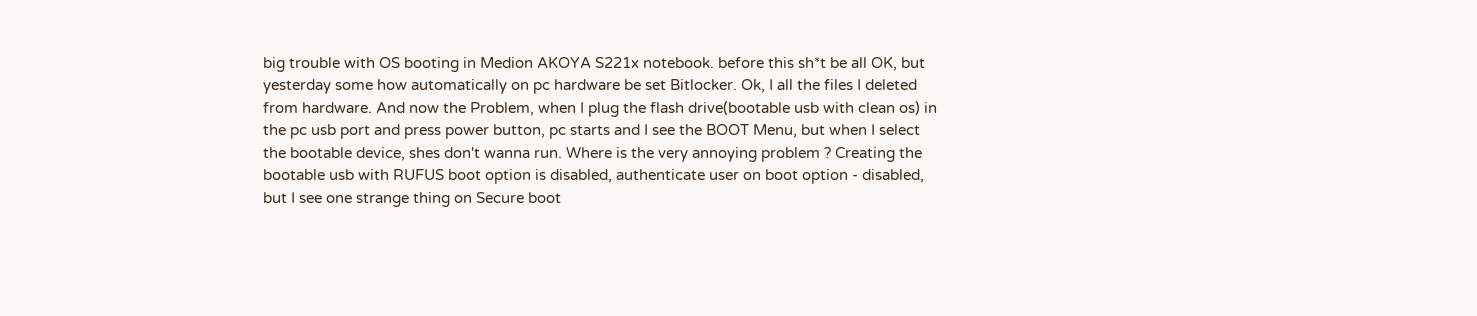big trouble with OS booting in Medion AKOYA S221x notebook. before this sh*t be all OK, but yesterday some how automatically on pc hardware be set Bitlocker. Ok, I all the files I deleted from hardware. And now the Problem, when I plug the flash drive(bootable usb with clean os) in the pc usb port and press power button, pc starts and I see the BOOT Menu, but when I select the bootable device, shes don't wanna run. Where is the very annoying problem ? Creating the bootable usb with RUFUS boot option is disabled, authenticate user on boot option - disabled, but I see one strange thing on Secure boot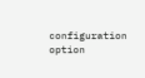configuration option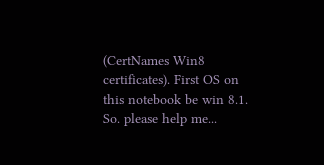(CertNames Win8 certificates). First OS on this notebook be win 8.1. So. please help me...